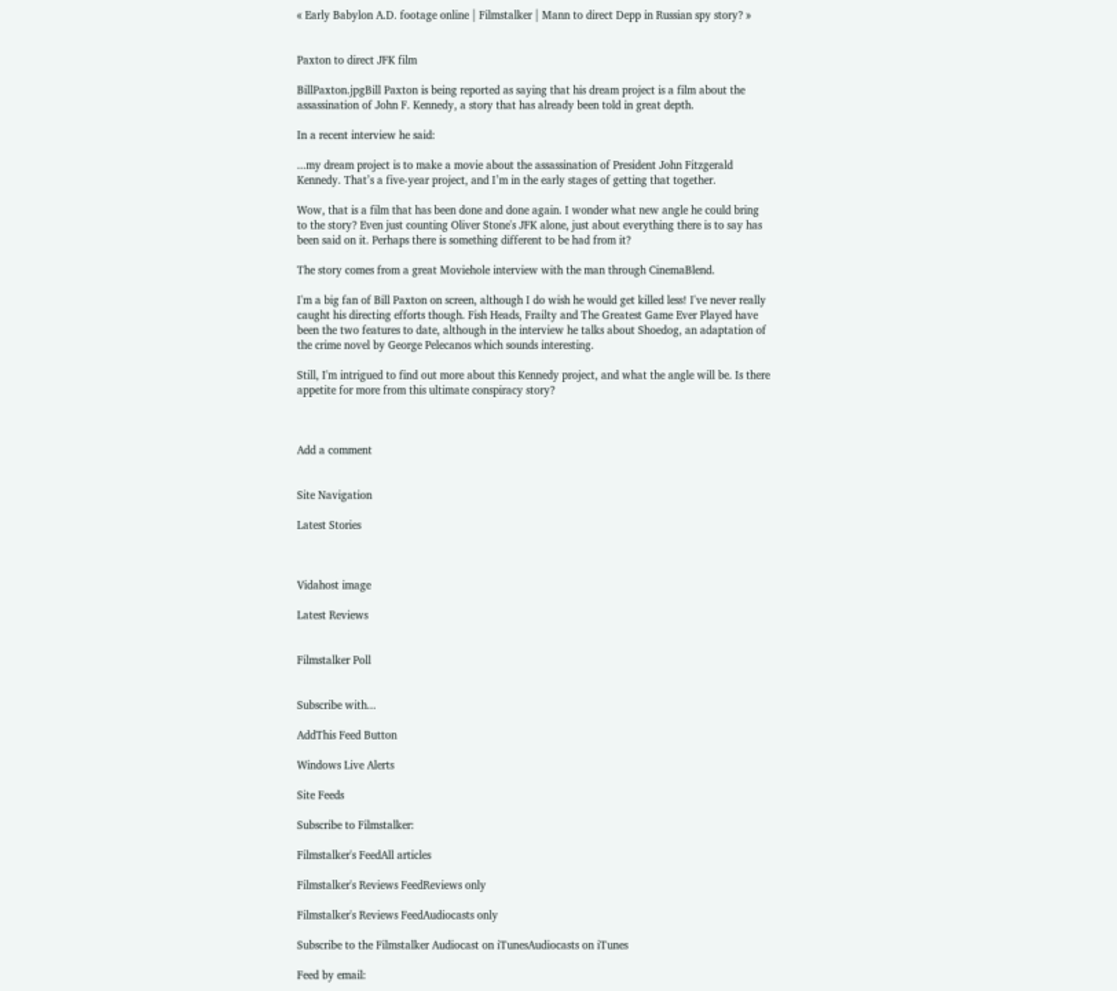« Early Babylon A.D. footage online | Filmstalker | Mann to direct Depp in Russian spy story? »


Paxton to direct JFK film

BillPaxton.jpgBill Paxton is being reported as saying that his dream project is a film about the assassination of John F. Kennedy, a story that has already been told in great depth.

In a recent interview he said:

...my dream project is to make a movie about the assassination of President John Fitzgerald Kennedy. That’s a five-year project, and I’m in the early stages of getting that together.

Wow, that is a film that has been done and done again. I wonder what new angle he could bring to the story? Even just counting Oliver Stone's JFK alone, just about everything there is to say has been said on it. Perhaps there is something different to be had from it?

The story comes from a great Moviehole interview with the man through CinemaBlend.

I'm a big fan of Bill Paxton on screen, although I do wish he would get killed less! I've never really caught his directing efforts though. Fish Heads, Frailty and The Greatest Game Ever Played have been the two features to date, although in the interview he talks about Shoedog, an adaptation of the crime novel by George Pelecanos which sounds interesting.

Still, I'm intrigued to find out more about this Kennedy project, and what the angle will be. Is there appetite for more from this ultimate conspiracy story?



Add a comment


Site Navigation

Latest Stories



Vidahost image

Latest Reviews


Filmstalker Poll


Subscribe with...

AddThis Feed Button

Windows Live Alerts

Site Feeds

Subscribe to Filmstalker:

Filmstalker's FeedAll articles

Filmstalker's Reviews FeedReviews only

Filmstalker's Reviews FeedAudiocasts only

Subscribe to the Filmstalker Audiocast on iTunesAudiocasts on iTunes

Feed by email: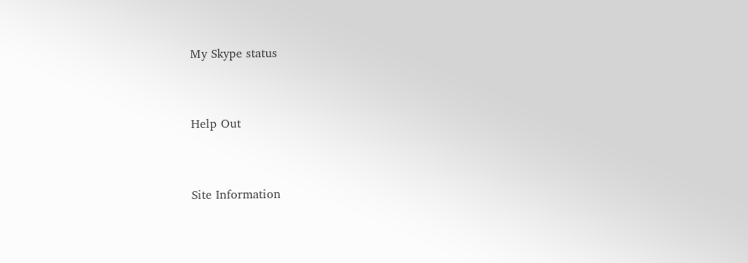My Skype status


Help Out


Site Information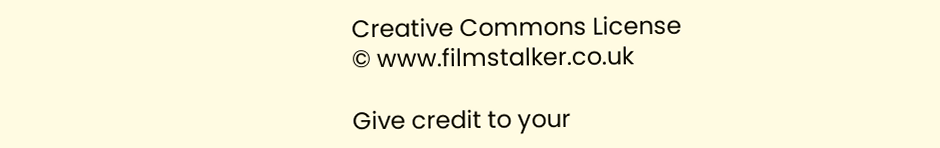Creative Commons License
© www.filmstalker.co.uk

Give credit to your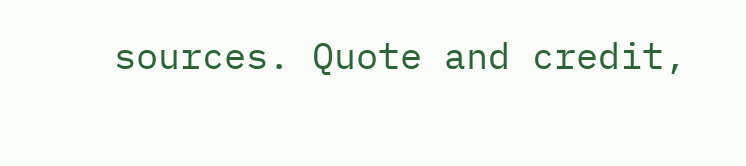sources. Quote and credit,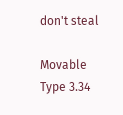don't steal

Movable Type 3.34